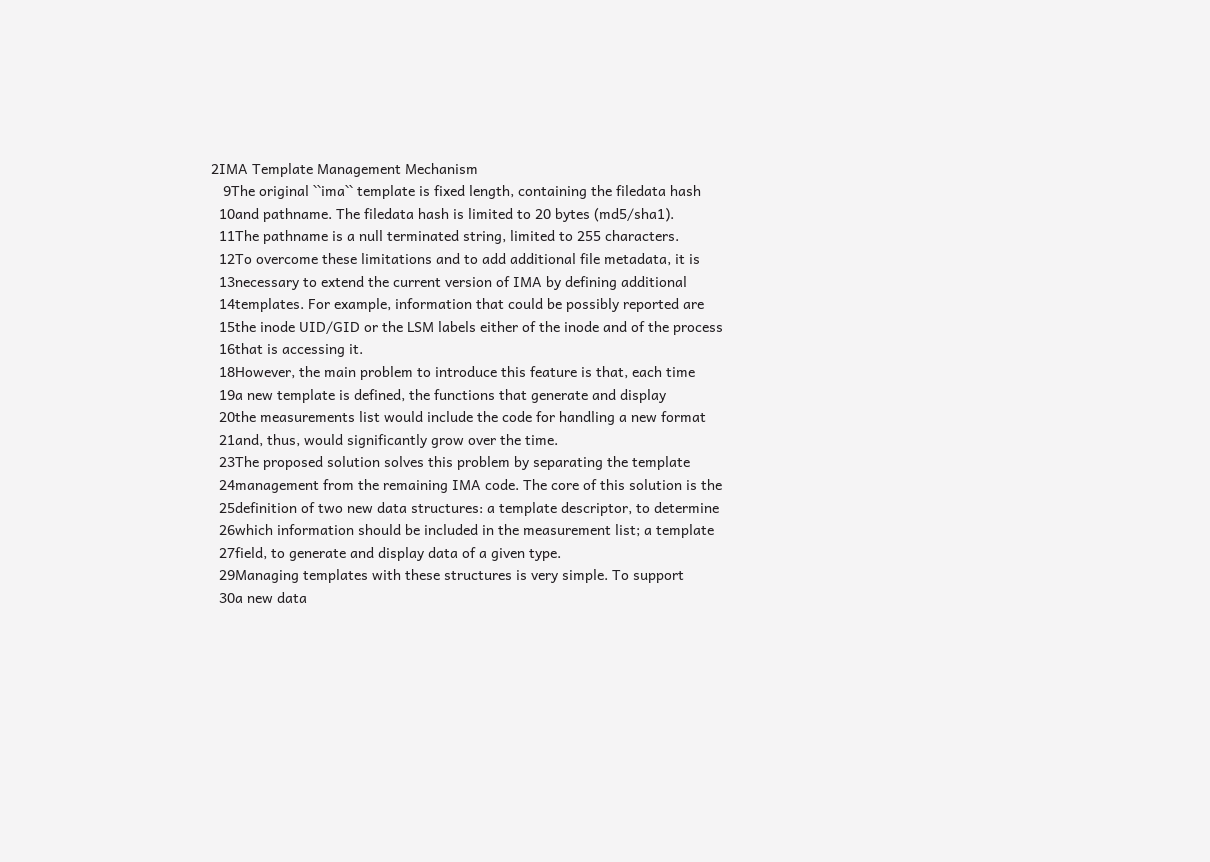2IMA Template Management Mechanism
   9The original ``ima`` template is fixed length, containing the filedata hash
  10and pathname. The filedata hash is limited to 20 bytes (md5/sha1).
  11The pathname is a null terminated string, limited to 255 characters.
  12To overcome these limitations and to add additional file metadata, it is
  13necessary to extend the current version of IMA by defining additional
  14templates. For example, information that could be possibly reported are
  15the inode UID/GID or the LSM labels either of the inode and of the process
  16that is accessing it.
  18However, the main problem to introduce this feature is that, each time
  19a new template is defined, the functions that generate and display
  20the measurements list would include the code for handling a new format
  21and, thus, would significantly grow over the time.
  23The proposed solution solves this problem by separating the template
  24management from the remaining IMA code. The core of this solution is the
  25definition of two new data structures: a template descriptor, to determine
  26which information should be included in the measurement list; a template
  27field, to generate and display data of a given type.
  29Managing templates with these structures is very simple. To support
  30a new data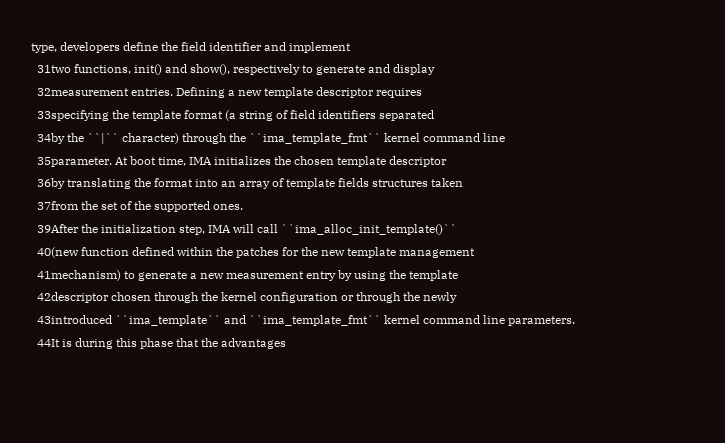type, developers define the field identifier and implement
  31two functions, init() and show(), respectively to generate and display
  32measurement entries. Defining a new template descriptor requires
  33specifying the template format (a string of field identifiers separated
  34by the ``|`` character) through the ``ima_template_fmt`` kernel command line
  35parameter. At boot time, IMA initializes the chosen template descriptor
  36by translating the format into an array of template fields structures taken
  37from the set of the supported ones.
  39After the initialization step, IMA will call ``ima_alloc_init_template()``
  40(new function defined within the patches for the new template management
  41mechanism) to generate a new measurement entry by using the template
  42descriptor chosen through the kernel configuration or through the newly
  43introduced ``ima_template`` and ``ima_template_fmt`` kernel command line parameters.
  44It is during this phase that the advantages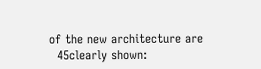of the new architecture are
  45clearly shown: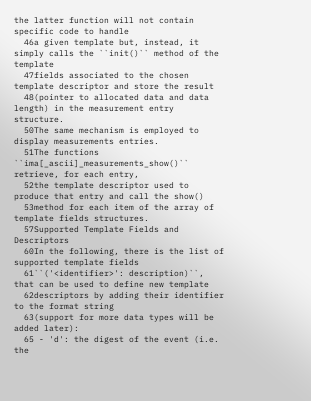the latter function will not contain specific code to handle
  46a given template but, instead, it simply calls the ``init()`` method of the template
  47fields associated to the chosen template descriptor and store the result
  48(pointer to allocated data and data length) in the measurement entry structure.
  50The same mechanism is employed to display measurements entries.
  51The functions ``ima[_ascii]_measurements_show()`` retrieve, for each entry,
  52the template descriptor used to produce that entry and call the show()
  53method for each item of the array of template fields structures.
  57Supported Template Fields and Descriptors
  60In the following, there is the list of supported template fields
  61``('<identifier>': description)``, that can be used to define new template
  62descriptors by adding their identifier to the format string
  63(support for more data types will be added later):
  65 - 'd': the digest of the event (i.e. the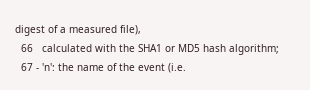digest of a measured file),
  66   calculated with the SHA1 or MD5 hash algorithm;
  67 - 'n': the name of the event (i.e.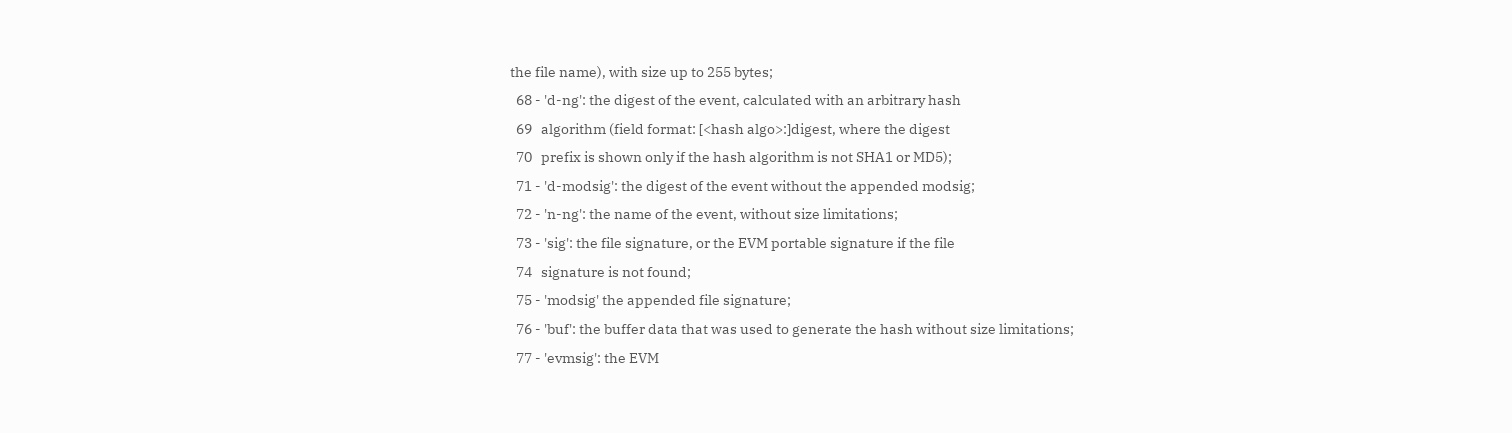the file name), with size up to 255 bytes;
  68 - 'd-ng': the digest of the event, calculated with an arbitrary hash
  69   algorithm (field format: [<hash algo>:]digest, where the digest
  70   prefix is shown only if the hash algorithm is not SHA1 or MD5);
  71 - 'd-modsig': the digest of the event without the appended modsig;
  72 - 'n-ng': the name of the event, without size limitations;
  73 - 'sig': the file signature, or the EVM portable signature if the file
  74   signature is not found;
  75 - 'modsig' the appended file signature;
  76 - 'buf': the buffer data that was used to generate the hash without size limitations;
  77 - 'evmsig': the EVM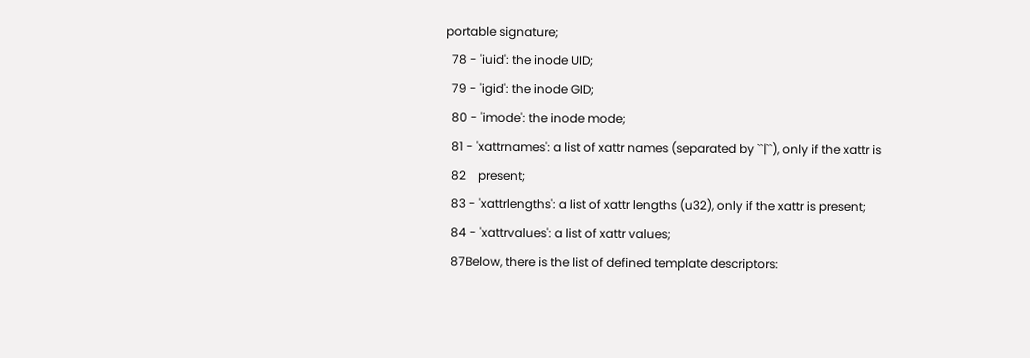portable signature;
  78 - 'iuid': the inode UID;
  79 - 'igid': the inode GID;
  80 - 'imode': the inode mode;
  81 - 'xattrnames': a list of xattr names (separated by ``|``), only if the xattr is
  82    present;
  83 - 'xattrlengths': a list of xattr lengths (u32), only if the xattr is present;
  84 - 'xattrvalues': a list of xattr values;
  87Below, there is the list of defined template descriptors: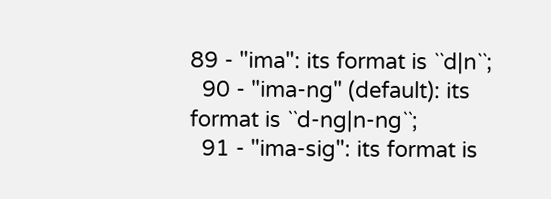89 - "ima": its format is ``d|n``;
  90 - "ima-ng" (default): its format is ``d-ng|n-ng``;
  91 - "ima-sig": its format is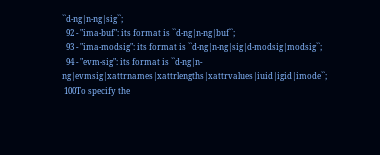``d-ng|n-ng|sig``;
  92 - "ima-buf": its format is ``d-ng|n-ng|buf``;
  93 - "ima-modsig": its format is ``d-ng|n-ng|sig|d-modsig|modsig``;
  94 - "evm-sig": its format is ``d-ng|n-ng|evmsig|xattrnames|xattrlengths|xattrvalues|iuid|igid|imode``;
 100To specify the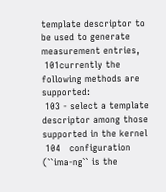template descriptor to be used to generate measurement entries,
 101currently the following methods are supported:
 103 - select a template descriptor among those supported in the kernel
 104   configuration (``ima-ng`` is the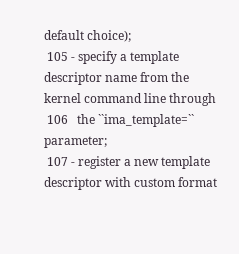default choice);
 105 - specify a template descriptor name from the kernel command line through
 106   the ``ima_template=`` parameter;
 107 - register a new template descriptor with custom format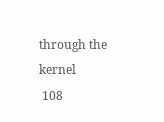through the kernel
 108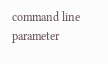command line parameter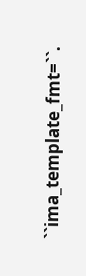``ima_template_fmt=``.